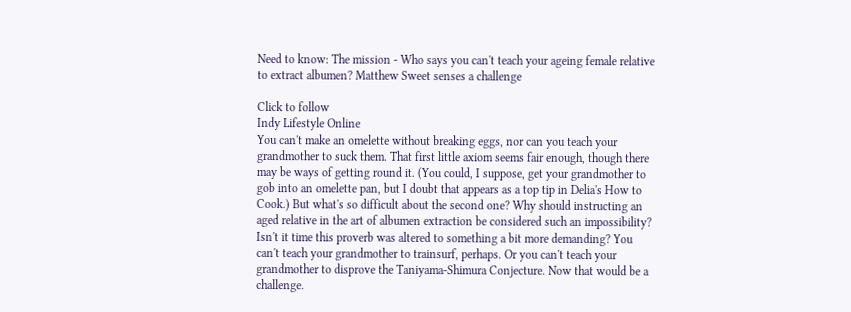Need to know: The mission - Who says you can't teach your ageing female relative to extract albumen? Matthew Sweet senses a challenge

Click to follow
Indy Lifestyle Online
You can't make an omelette without breaking eggs, nor can you teach your grandmother to suck them. That first little axiom seems fair enough, though there may be ways of getting round it. (You could, I suppose, get your grandmother to gob into an omelette pan, but I doubt that appears as a top tip in Delia's How to Cook.) But what's so difficult about the second one? Why should instructing an aged relative in the art of albumen extraction be considered such an impossibility? Isn't it time this proverb was altered to something a bit more demanding? You can't teach your grandmother to trainsurf, perhaps. Or you can't teach your grandmother to disprove the Taniyama-Shimura Conjecture. Now that would be a challenge.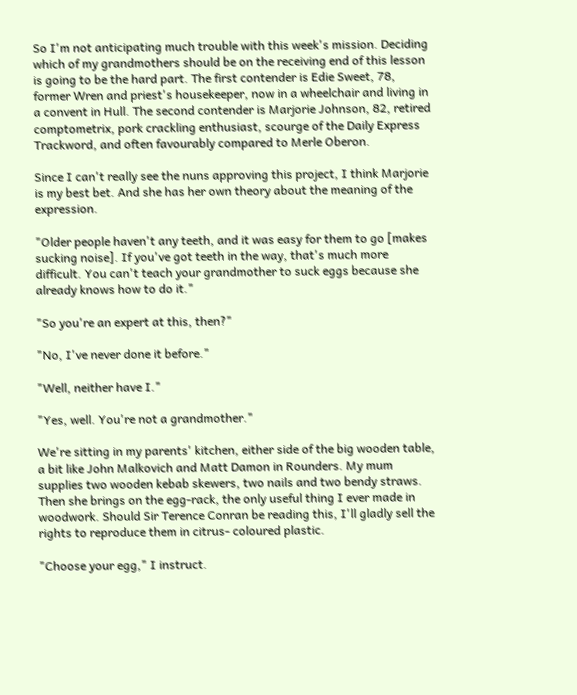So I'm not anticipating much trouble with this week's mission. Deciding which of my grandmothers should be on the receiving end of this lesson is going to be the hard part. The first contender is Edie Sweet, 78, former Wren and priest's housekeeper, now in a wheelchair and living in a convent in Hull. The second contender is Marjorie Johnson, 82, retired comptometrix, pork crackling enthusiast, scourge of the Daily Express Trackword, and often favourably compared to Merle Oberon.

Since I can't really see the nuns approving this project, I think Marjorie is my best bet. And she has her own theory about the meaning of the expression.

"Older people haven't any teeth, and it was easy for them to go [makes sucking noise]. If you've got teeth in the way, that's much more difficult. You can't teach your grandmother to suck eggs because she already knows how to do it."

"So you're an expert at this, then?"

"No, I've never done it before."

"Well, neither have I."

"Yes, well. You're not a grandmother."

We're sitting in my parents' kitchen, either side of the big wooden table, a bit like John Malkovich and Matt Damon in Rounders. My mum supplies two wooden kebab skewers, two nails and two bendy straws. Then she brings on the egg-rack, the only useful thing I ever made in woodwork. Should Sir Terence Conran be reading this, I'll gladly sell the rights to reproduce them in citrus- coloured plastic.

"Choose your egg," I instruct.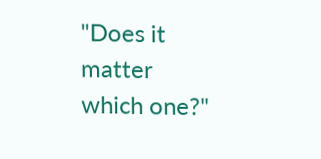"Does it matter which one?"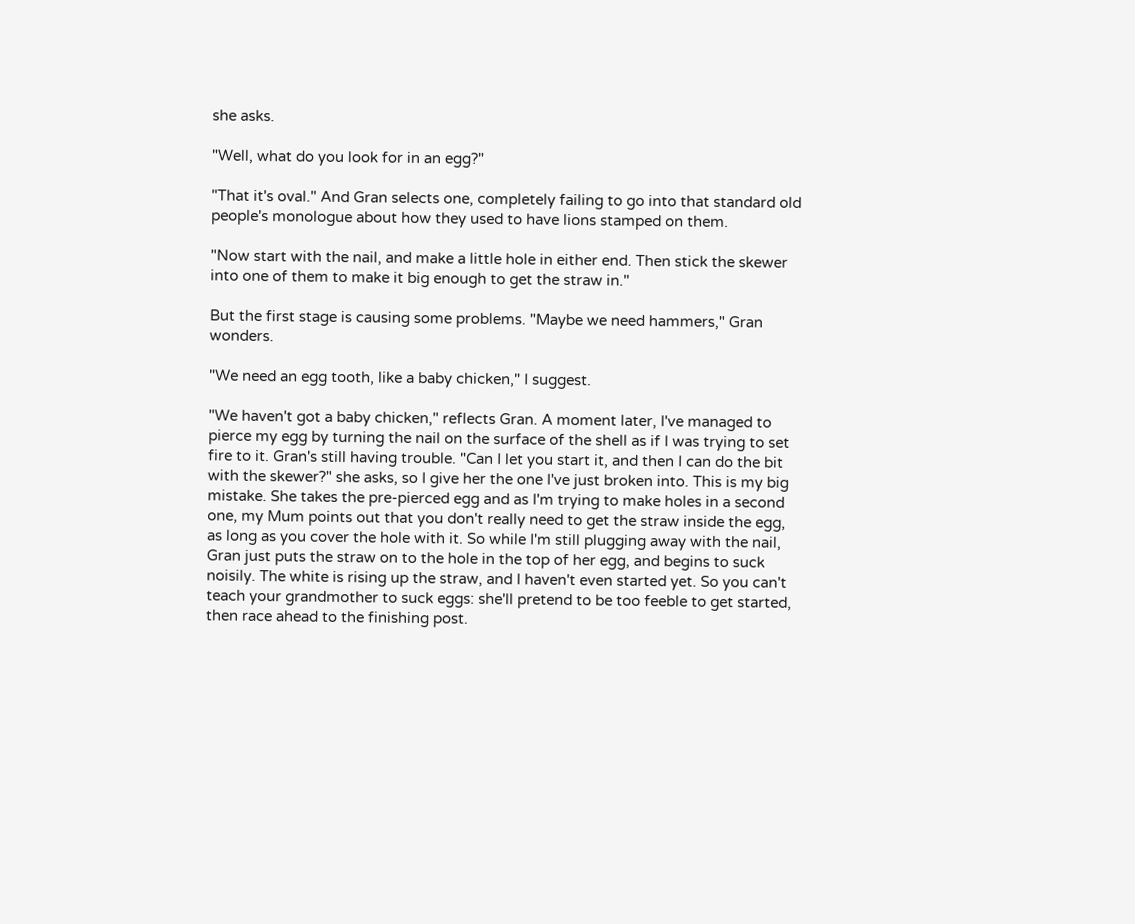she asks.

"Well, what do you look for in an egg?"

"That it's oval." And Gran selects one, completely failing to go into that standard old people's monologue about how they used to have lions stamped on them.

"Now start with the nail, and make a little hole in either end. Then stick the skewer into one of them to make it big enough to get the straw in."

But the first stage is causing some problems. "Maybe we need hammers," Gran wonders.

"We need an egg tooth, like a baby chicken," I suggest.

"We haven't got a baby chicken," reflects Gran. A moment later, I've managed to pierce my egg by turning the nail on the surface of the shell as if I was trying to set fire to it. Gran's still having trouble. "Can I let you start it, and then I can do the bit with the skewer?" she asks, so I give her the one I've just broken into. This is my big mistake. She takes the pre-pierced egg and as I'm trying to make holes in a second one, my Mum points out that you don't really need to get the straw inside the egg, as long as you cover the hole with it. So while I'm still plugging away with the nail, Gran just puts the straw on to the hole in the top of her egg, and begins to suck noisily. The white is rising up the straw, and I haven't even started yet. So you can't teach your grandmother to suck eggs: she'll pretend to be too feeble to get started, then race ahead to the finishing post.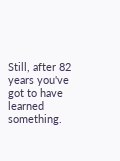Still, after 82 years you've got to have learned something.